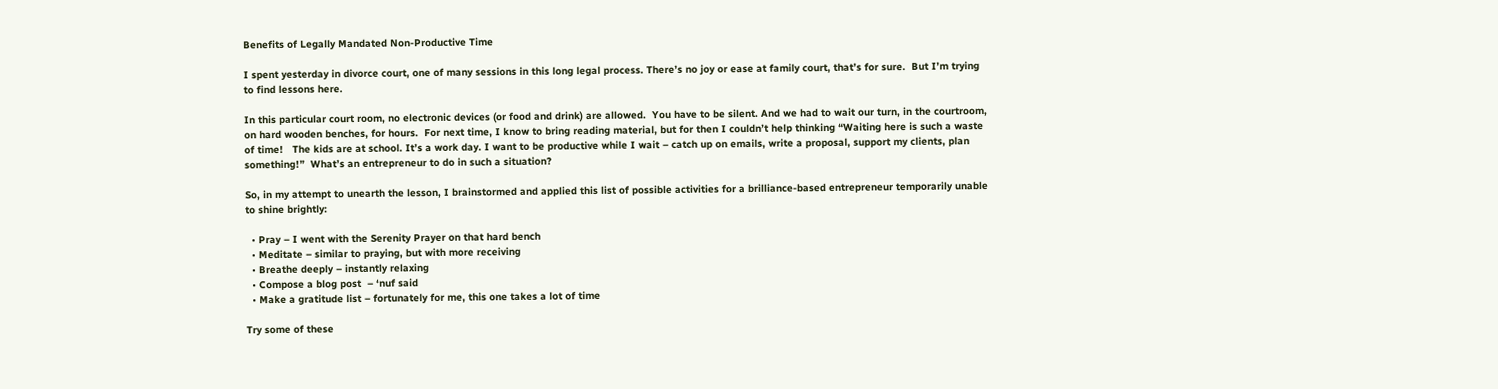Benefits of Legally Mandated Non-Productive Time

I spent yesterday in divorce court, one of many sessions in this long legal process. There’s no joy or ease at family court, that’s for sure.  But I’m trying to find lessons here.

In this particular court room, no electronic devices (or food and drink) are allowed.  You have to be silent. And we had to wait our turn, in the courtroom, on hard wooden benches, for hours.  For next time, I know to bring reading material, but for then I couldn’t help thinking “Waiting here is such a waste of time!   The kids are at school. It’s a work day. I want to be productive while I wait – catch up on emails, write a proposal, support my clients, plan something!”  What’s an entrepreneur to do in such a situation?

So, in my attempt to unearth the lesson, I brainstormed and applied this list of possible activities for a brilliance-based entrepreneur temporarily unable to shine brightly:

  • Pray – I went with the Serenity Prayer on that hard bench
  • Meditate – similar to praying, but with more receiving
  • Breathe deeply – instantly relaxing
  • Compose a blog post  – ‘nuf said
  • Make a gratitude list – fortunately for me, this one takes a lot of time

Try some of these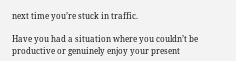next time you’re stuck in traffic.

Have you had a situation where you couldn’t be productive or genuinely enjoy your present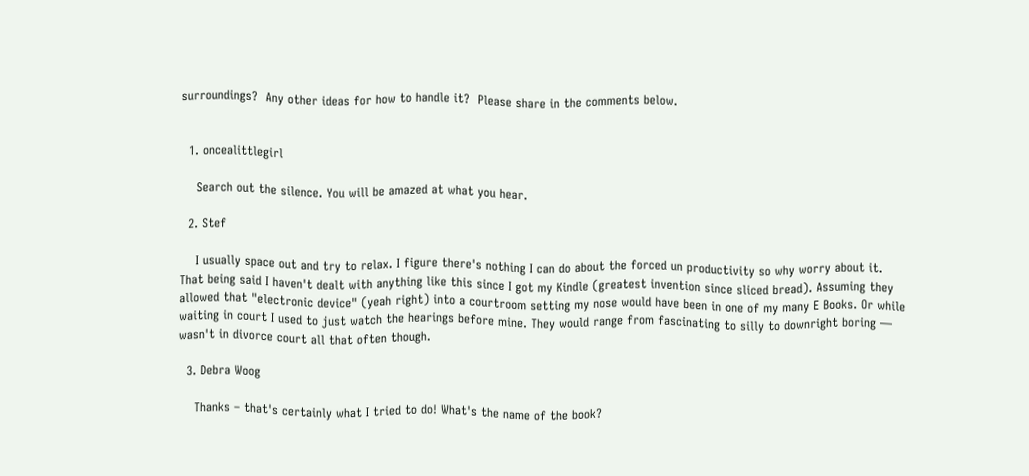surroundings?  Any other ideas for how to handle it?  Please share in the comments below.


  1. oncealittlegirl

    Search out the silence. You will be amazed at what you hear.

  2. Stef

    I usually space out and try to relax. I figure there's nothing I can do about the forced un productivity so why worry about it. That being said I haven't dealt with anything like this since I got my Kindle (greatest invention since sliced bread). Assuming they allowed that "electronic device" (yeah right) into a courtroom setting my nose would have been in one of my many E Books. Or while waiting in court I used to just watch the hearings before mine. They would range from fascinating to silly to downright boring — wasn't in divorce court all that often though.

  3. Debra Woog

    Thanks – that's certainly what I tried to do! What's the name of the book?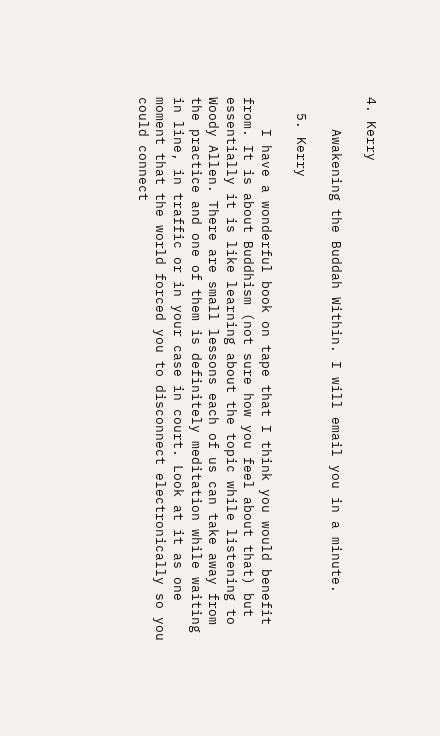4. Kerry

    Awakening the Buddah Within. I will email you in a minute.

  5. Kerry

    I have a wonderful book on tape that I think you would benefit from. It is about Buddhism (not sure how you feel about that) but essentially it is like learning about the topic while listening to Woody Allen. There are small lessons each of us can take away from the practice and one of them is definitely meditation while waiting in line, in traffic or in your case in court. Look at it as one moment that the world forced you to disconnect electronically so you could connect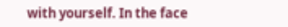with yourself. In the face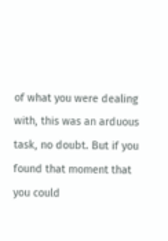of what you were dealing with, this was an arduous task, no doubt. But if you found that moment that you could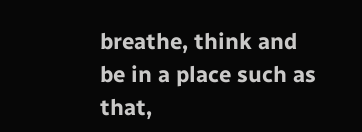breathe, think and be in a place such as that,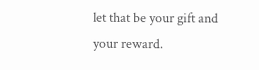let that be your gift and your reward.